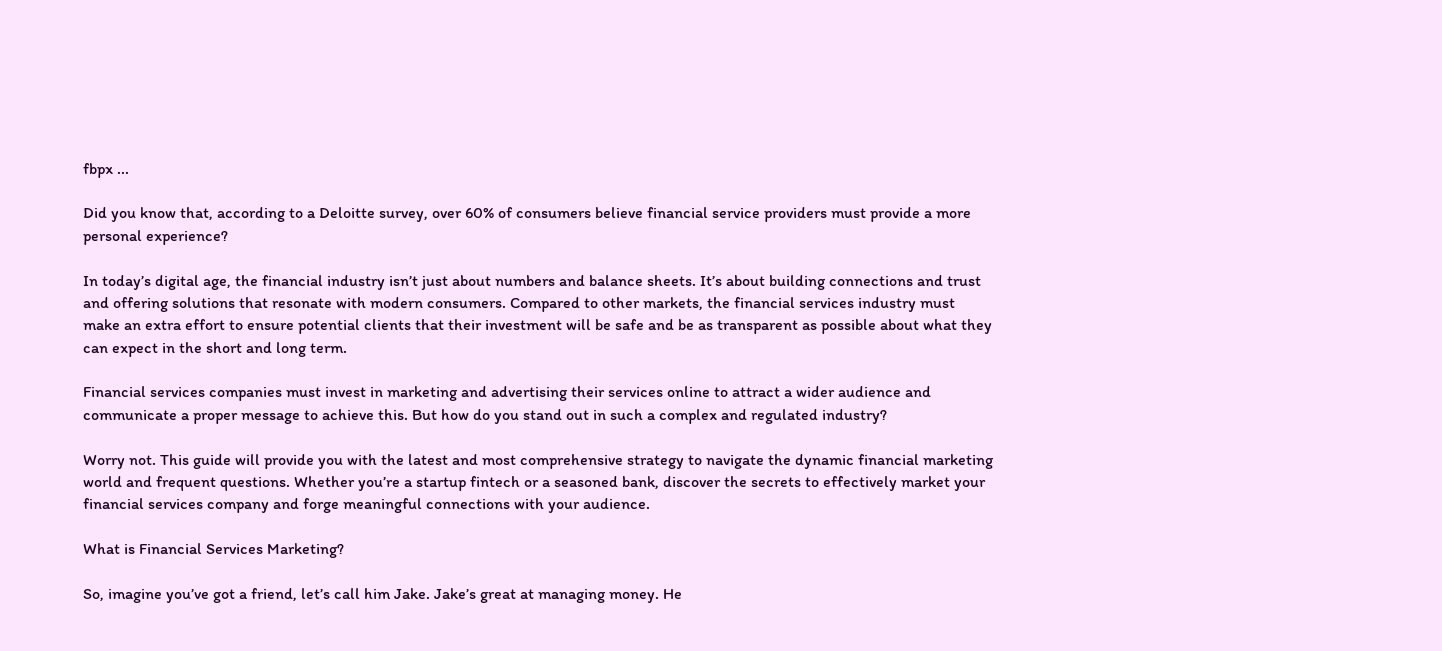fbpx ...

Did you know that, according to a Deloitte survey, over 60% of consumers believe financial service providers must provide a more personal experience?

In today’s digital age, the financial industry isn’t just about numbers and balance sheets. It’s about building connections and trust and offering solutions that resonate with modern consumers. Compared to other markets, the financial services industry must make an extra effort to ensure potential clients that their investment will be safe and be as transparent as possible about what they can expect in the short and long term.

Financial services companies must invest in marketing and advertising their services online to attract a wider audience and communicate a proper message to achieve this. But how do you stand out in such a complex and regulated industry?

Worry not. This guide will provide you with the latest and most comprehensive strategy to navigate the dynamic financial marketing world and frequent questions. Whether you’re a startup fintech or a seasoned bank, discover the secrets to effectively market your financial services company and forge meaningful connections with your audience.

What is Financial Services Marketing?

So, imagine you’ve got a friend, let’s call him Jake. Jake’s great at managing money. He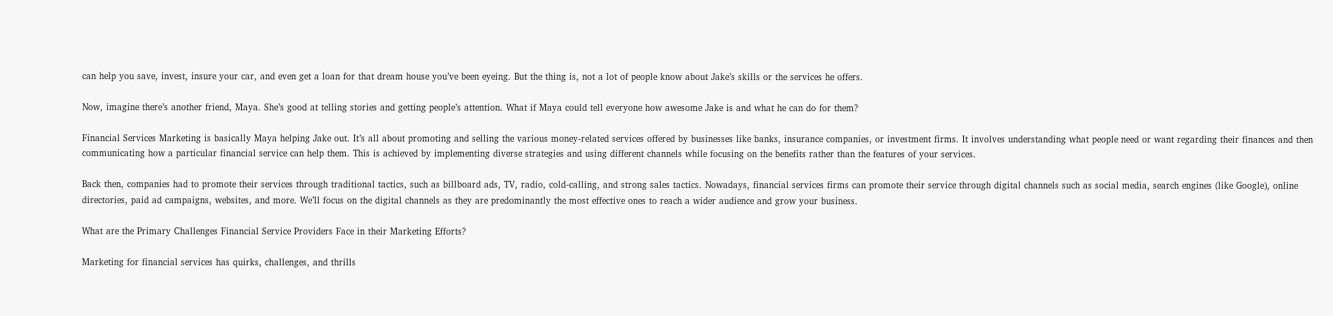can help you save, invest, insure your car, and even get a loan for that dream house you’ve been eyeing. But the thing is, not a lot of people know about Jake’s skills or the services he offers.

Now, imagine there’s another friend, Maya. She’s good at telling stories and getting people’s attention. What if Maya could tell everyone how awesome Jake is and what he can do for them?

Financial Services Marketing is basically Maya helping Jake out. It’s all about promoting and selling the various money-related services offered by businesses like banks, insurance companies, or investment firms. It involves understanding what people need or want regarding their finances and then communicating how a particular financial service can help them. This is achieved by implementing diverse strategies and using different channels while focusing on the benefits rather than the features of your services.

Back then, companies had to promote their services through traditional tactics, such as billboard ads, TV, radio, cold-calling, and strong sales tactics. Nowadays, financial services firms can promote their service through digital channels such as social media, search engines (like Google), online directories, paid ad campaigns, websites, and more. We’ll focus on the digital channels as they are predominantly the most effective ones to reach a wider audience and grow your business.

What are the Primary Challenges Financial Service Providers Face in their Marketing Efforts?

Marketing for financial services has quirks, challenges, and thrills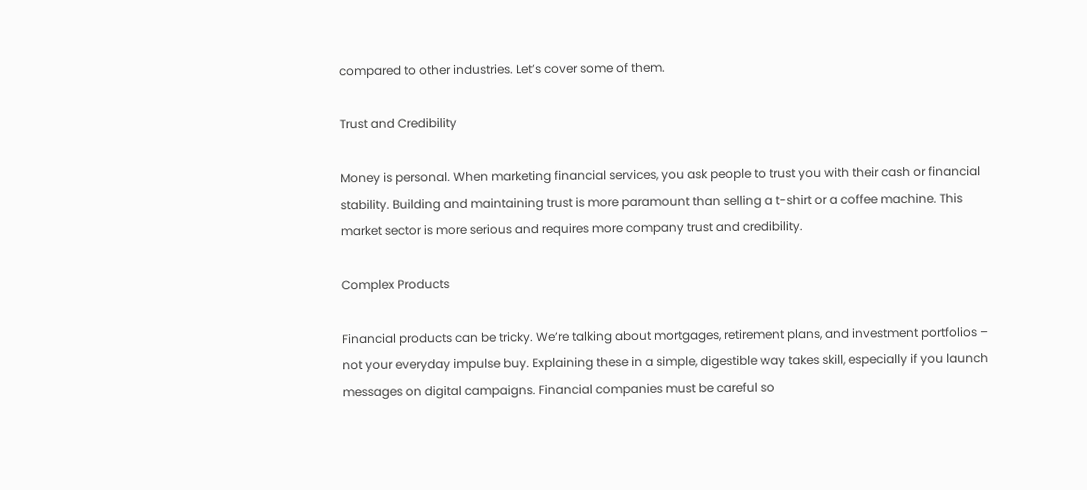compared to other industries. Let’s cover some of them.

Trust and Credibility

Money is personal. When marketing financial services, you ask people to trust you with their cash or financial stability. Building and maintaining trust is more paramount than selling a t-shirt or a coffee machine. This market sector is more serious and requires more company trust and credibility.

Complex Products

Financial products can be tricky. We’re talking about mortgages, retirement plans, and investment portfolios – not your everyday impulse buy. Explaining these in a simple, digestible way takes skill, especially if you launch messages on digital campaigns. Financial companies must be careful so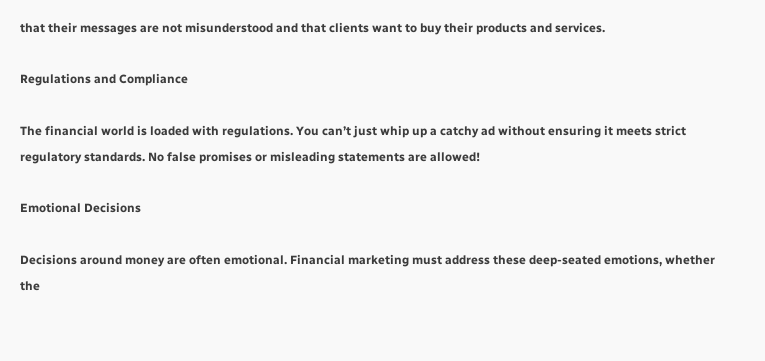that their messages are not misunderstood and that clients want to buy their products and services.

Regulations and Compliance

The financial world is loaded with regulations. You can’t just whip up a catchy ad without ensuring it meets strict regulatory standards. No false promises or misleading statements are allowed!

Emotional Decisions

Decisions around money are often emotional. Financial marketing must address these deep-seated emotions, whether the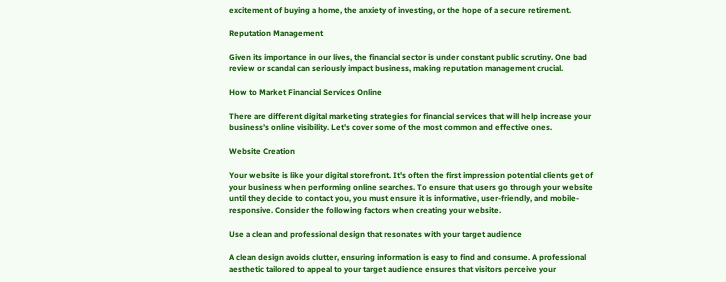excitement of buying a home, the anxiety of investing, or the hope of a secure retirement.

Reputation Management

Given its importance in our lives, the financial sector is under constant public scrutiny. One bad review or scandal can seriously impact business, making reputation management crucial.

How to Market Financial Services Online

There are different digital marketing strategies for financial services that will help increase your business’s online visibility. Let’s cover some of the most common and effective ones.

Website Creation

Your website is like your digital storefront. It’s often the first impression potential clients get of your business when performing online searches. To ensure that users go through your website until they decide to contact you, you must ensure it is informative, user-friendly, and mobile-responsive. Consider the following factors when creating your website.

Use a clean and professional design that resonates with your target audience

A clean design avoids clutter, ensuring information is easy to find and consume. A professional aesthetic tailored to appeal to your target audience ensures that visitors perceive your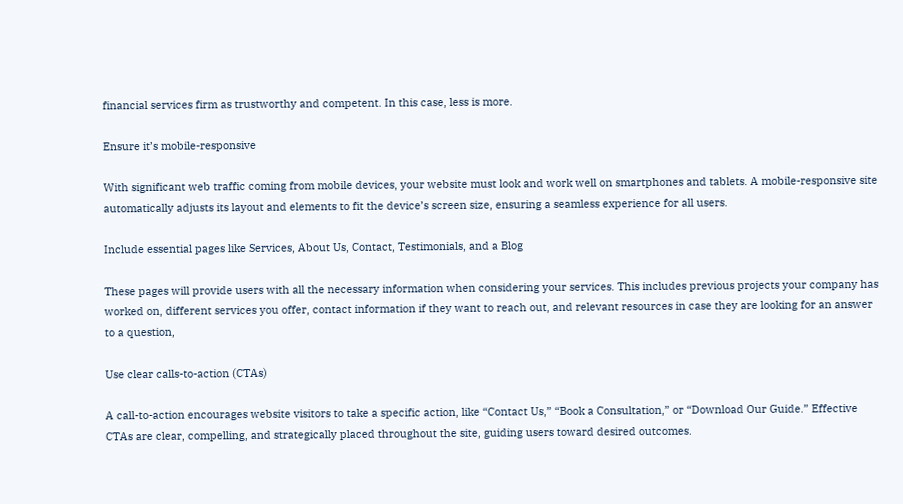financial services firm as trustworthy and competent. In this case, less is more.

Ensure it’s mobile-responsive

With significant web traffic coming from mobile devices, your website must look and work well on smartphones and tablets. A mobile-responsive site automatically adjusts its layout and elements to fit the device’s screen size, ensuring a seamless experience for all users.

Include essential pages like Services, About Us, Contact, Testimonials, and a Blog

These pages will provide users with all the necessary information when considering your services. This includes previous projects your company has worked on, different services you offer, contact information if they want to reach out, and relevant resources in case they are looking for an answer to a question,

Use clear calls-to-action (CTAs)

A call-to-action encourages website visitors to take a specific action, like “Contact Us,” “Book a Consultation,” or “Download Our Guide.” Effective CTAs are clear, compelling, and strategically placed throughout the site, guiding users toward desired outcomes.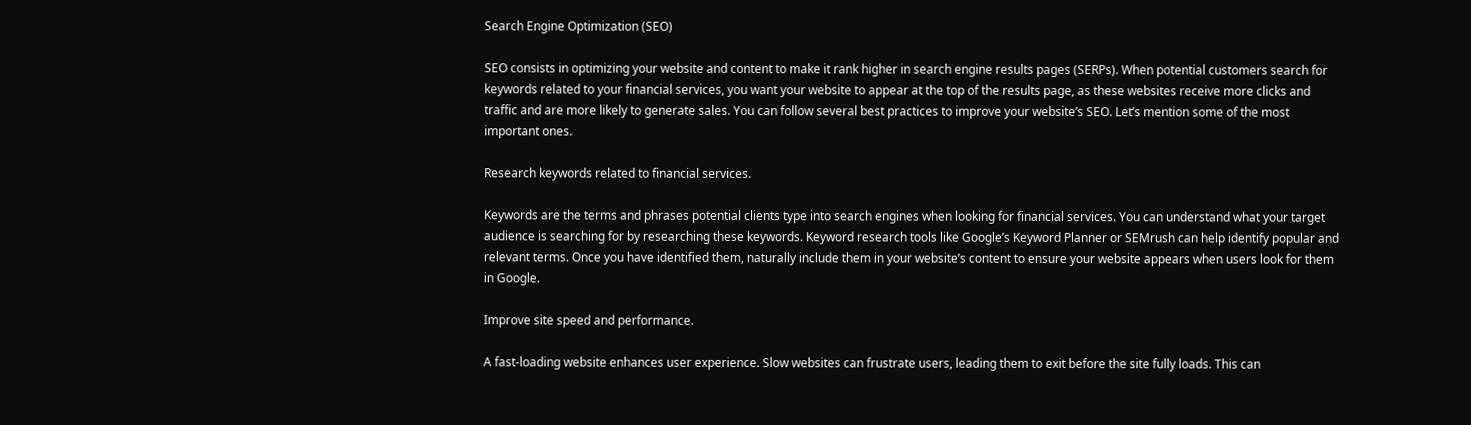Search Engine Optimization (SEO)

SEO consists in optimizing your website and content to make it rank higher in search engine results pages (SERPs). When potential customers search for keywords related to your financial services, you want your website to appear at the top of the results page, as these websites receive more clicks and traffic and are more likely to generate sales. You can follow several best practices to improve your website’s SEO. Let’s mention some of the most important ones.

Research keywords related to financial services.

Keywords are the terms and phrases potential clients type into search engines when looking for financial services. You can understand what your target audience is searching for by researching these keywords. Keyword research tools like Google’s Keyword Planner or SEMrush can help identify popular and relevant terms. Once you have identified them, naturally include them in your website’s content to ensure your website appears when users look for them in Google.

Improve site speed and performance.

A fast-loading website enhances user experience. Slow websites can frustrate users, leading them to exit before the site fully loads. This can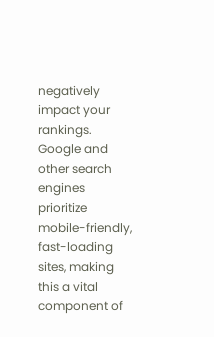negatively impact your rankings. Google and other search engines prioritize mobile-friendly, fast-loading sites, making this a vital component of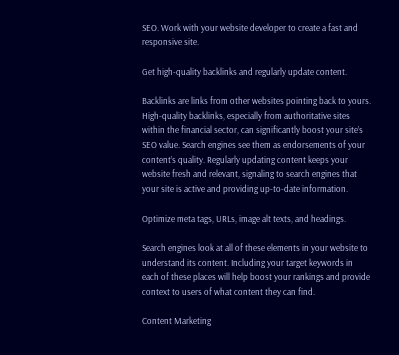SEO. Work with your website developer to create a fast and responsive site.

Get high-quality backlinks and regularly update content.

Backlinks are links from other websites pointing back to yours. High-quality backlinks, especially from authoritative sites within the financial sector, can significantly boost your site’s SEO value. Search engines see them as endorsements of your content’s quality. Regularly updating content keeps your website fresh and relevant, signaling to search engines that your site is active and providing up-to-date information.

Optimize meta tags, URLs, image alt texts, and headings.

Search engines look at all of these elements in your website to understand its content. Including your target keywords in each of these places will help boost your rankings and provide context to users of what content they can find.

Content Marketing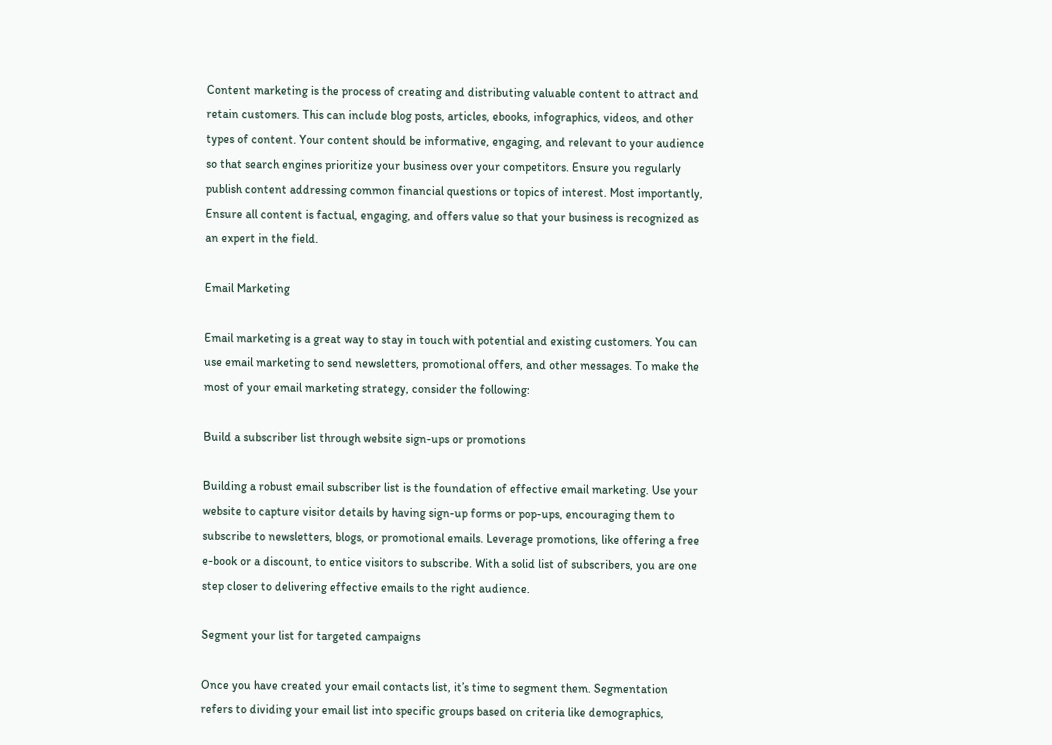Content marketing is the process of creating and distributing valuable content to attract and retain customers. This can include blog posts, articles, ebooks, infographics, videos, and other types of content. Your content should be informative, engaging, and relevant to your audience so that search engines prioritize your business over your competitors. Ensure you regularly publish content addressing common financial questions or topics of interest. Most importantly, Ensure all content is factual, engaging, and offers value so that your business is recognized as an expert in the field.

Email Marketing

Email marketing is a great way to stay in touch with potential and existing customers. You can use email marketing to send newsletters, promotional offers, and other messages. To make the most of your email marketing strategy, consider the following:

Build a subscriber list through website sign-ups or promotions

Building a robust email subscriber list is the foundation of effective email marketing. Use your website to capture visitor details by having sign-up forms or pop-ups, encouraging them to subscribe to newsletters, blogs, or promotional emails. Leverage promotions, like offering a free e-book or a discount, to entice visitors to subscribe. With a solid list of subscribers, you are one step closer to delivering effective emails to the right audience.

Segment your list for targeted campaigns

Once you have created your email contacts list, it’s time to segment them. Segmentation refers to dividing your email list into specific groups based on criteria like demographics,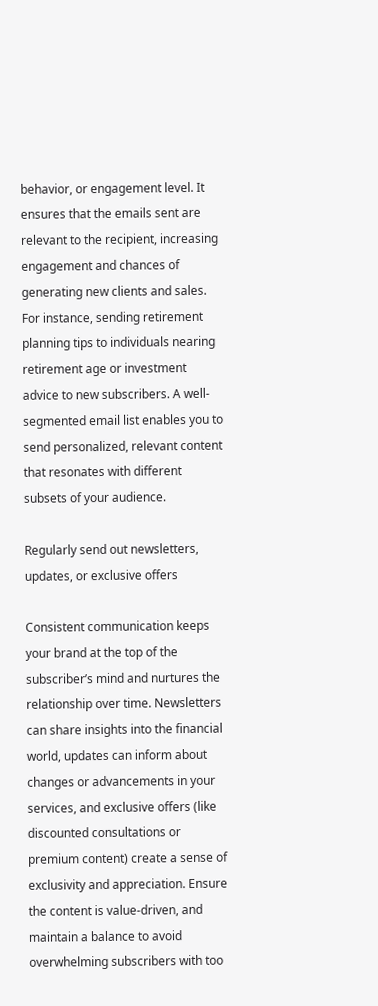behavior, or engagement level. It ensures that the emails sent are relevant to the recipient, increasing engagement and chances of generating new clients and sales. For instance, sending retirement planning tips to individuals nearing retirement age or investment advice to new subscribers. A well-segmented email list enables you to send personalized, relevant content that resonates with different subsets of your audience.

Regularly send out newsletters, updates, or exclusive offers

Consistent communication keeps your brand at the top of the subscriber’s mind and nurtures the relationship over time. Newsletters can share insights into the financial world, updates can inform about changes or advancements in your services, and exclusive offers (like discounted consultations or premium content) create a sense of exclusivity and appreciation. Ensure the content is value-driven, and maintain a balance to avoid overwhelming subscribers with too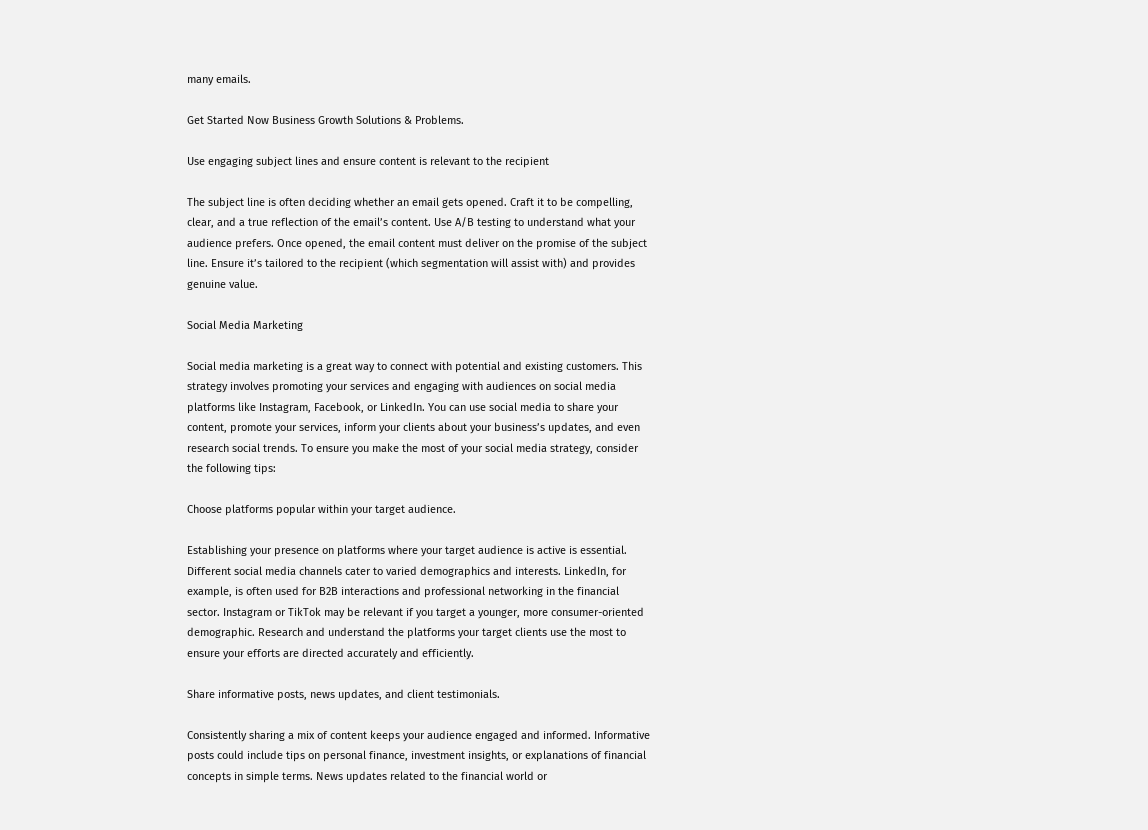many emails.

Get Started Now Business Growth Solutions & Problems.

Use engaging subject lines and ensure content is relevant to the recipient

The subject line is often deciding whether an email gets opened. Craft it to be compelling, clear, and a true reflection of the email’s content. Use A/B testing to understand what your audience prefers. Once opened, the email content must deliver on the promise of the subject line. Ensure it’s tailored to the recipient (which segmentation will assist with) and provides genuine value.

Social Media Marketing

Social media marketing is a great way to connect with potential and existing customers. This strategy involves promoting your services and engaging with audiences on social media platforms like Instagram, Facebook, or LinkedIn. You can use social media to share your content, promote your services, inform your clients about your business’s updates, and even research social trends. To ensure you make the most of your social media strategy, consider the following tips:

Choose platforms popular within your target audience.

Establishing your presence on platforms where your target audience is active is essential. Different social media channels cater to varied demographics and interests. LinkedIn, for example, is often used for B2B interactions and professional networking in the financial sector. Instagram or TikTok may be relevant if you target a younger, more consumer-oriented demographic. Research and understand the platforms your target clients use the most to ensure your efforts are directed accurately and efficiently.

Share informative posts, news updates, and client testimonials.

Consistently sharing a mix of content keeps your audience engaged and informed. Informative posts could include tips on personal finance, investment insights, or explanations of financial concepts in simple terms. News updates related to the financial world or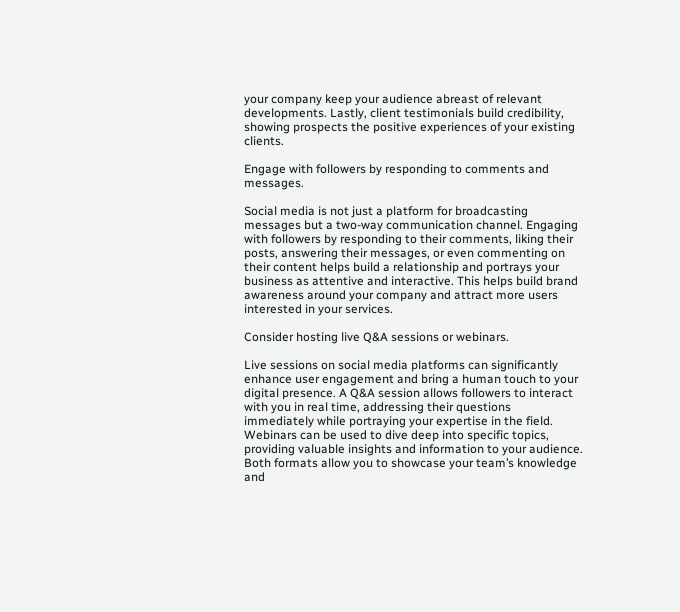your company keep your audience abreast of relevant developments. Lastly, client testimonials build credibility, showing prospects the positive experiences of your existing clients.

Engage with followers by responding to comments and messages.

Social media is not just a platform for broadcasting messages but a two-way communication channel. Engaging with followers by responding to their comments, liking their posts, answering their messages, or even commenting on their content helps build a relationship and portrays your business as attentive and interactive. This helps build brand awareness around your company and attract more users interested in your services.

Consider hosting live Q&A sessions or webinars.

Live sessions on social media platforms can significantly enhance user engagement and bring a human touch to your digital presence. A Q&A session allows followers to interact with you in real time, addressing their questions immediately while portraying your expertise in the field. Webinars can be used to dive deep into specific topics, providing valuable insights and information to your audience. Both formats allow you to showcase your team’s knowledge and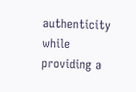authenticity while providing a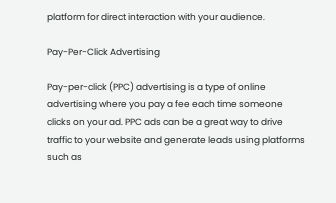platform for direct interaction with your audience.

Pay-Per-Click Advertising

Pay-per-click (PPC) advertising is a type of online advertising where you pay a fee each time someone clicks on your ad. PPC ads can be a great way to drive traffic to your website and generate leads using platforms such as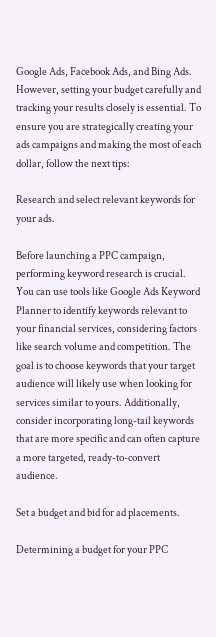Google Ads, Facebook Ads, and Bing Ads. However, setting your budget carefully and tracking your results closely is essential. To ensure you are strategically creating your ads campaigns and making the most of each dollar, follow the next tips:

Research and select relevant keywords for your ads.

Before launching a PPC campaign, performing keyword research is crucial. You can use tools like Google Ads Keyword Planner to identify keywords relevant to your financial services, considering factors like search volume and competition. The goal is to choose keywords that your target audience will likely use when looking for services similar to yours. Additionally, consider incorporating long-tail keywords that are more specific and can often capture a more targeted, ready-to-convert audience.

Set a budget and bid for ad placements.

Determining a budget for your PPC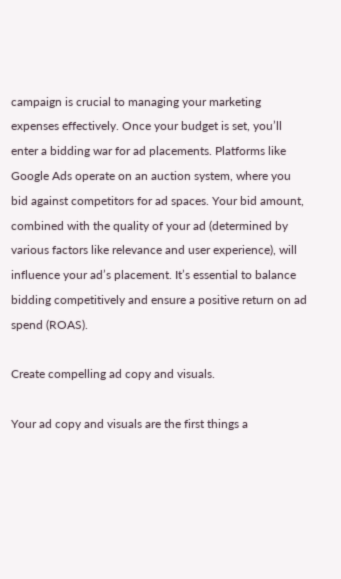campaign is crucial to managing your marketing expenses effectively. Once your budget is set, you’ll enter a bidding war for ad placements. Platforms like Google Ads operate on an auction system, where you bid against competitors for ad spaces. Your bid amount, combined with the quality of your ad (determined by various factors like relevance and user experience), will influence your ad’s placement. It’s essential to balance bidding competitively and ensure a positive return on ad spend (ROAS).

Create compelling ad copy and visuals.

Your ad copy and visuals are the first things a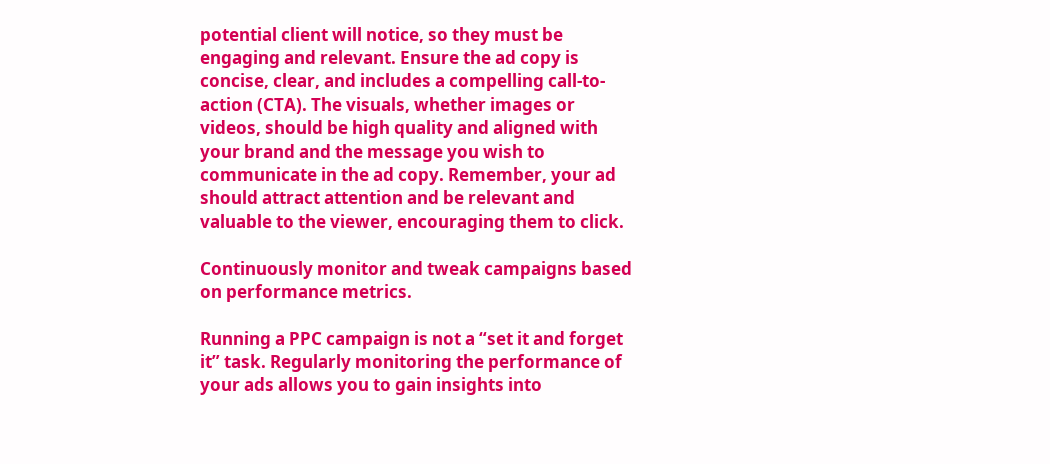potential client will notice, so they must be engaging and relevant. Ensure the ad copy is concise, clear, and includes a compelling call-to-action (CTA). The visuals, whether images or videos, should be high quality and aligned with your brand and the message you wish to communicate in the ad copy. Remember, your ad should attract attention and be relevant and valuable to the viewer, encouraging them to click.

Continuously monitor and tweak campaigns based on performance metrics.

Running a PPC campaign is not a “set it and forget it” task. Regularly monitoring the performance of your ads allows you to gain insights into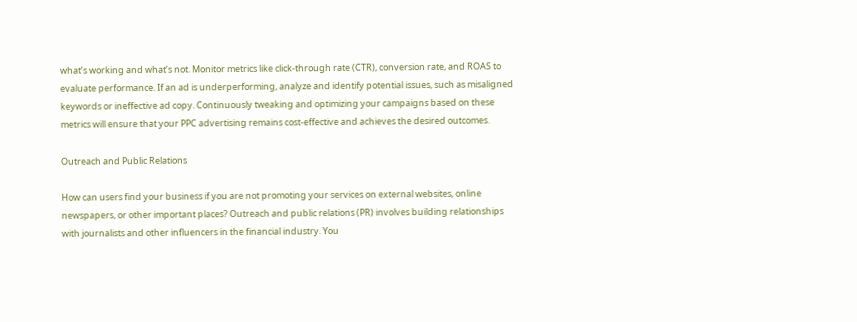what’s working and what’s not. Monitor metrics like click-through rate (CTR), conversion rate, and ROAS to evaluate performance. If an ad is underperforming, analyze and identify potential issues, such as misaligned keywords or ineffective ad copy. Continuously tweaking and optimizing your campaigns based on these metrics will ensure that your PPC advertising remains cost-effective and achieves the desired outcomes.

Outreach and Public Relations

How can users find your business if you are not promoting your services on external websites, online newspapers, or other important places? Outreach and public relations (PR) involves building relationships with journalists and other influencers in the financial industry. You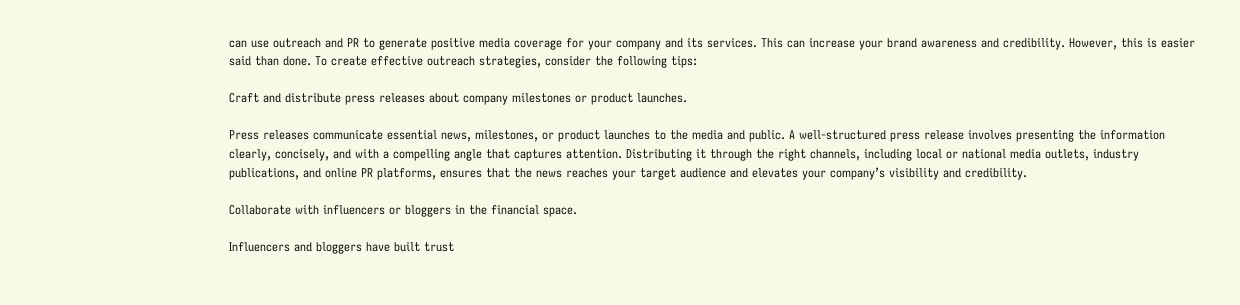can use outreach and PR to generate positive media coverage for your company and its services. This can increase your brand awareness and credibility. However, this is easier said than done. To create effective outreach strategies, consider the following tips:

Craft and distribute press releases about company milestones or product launches.

Press releases communicate essential news, milestones, or product launches to the media and public. A well-structured press release involves presenting the information clearly, concisely, and with a compelling angle that captures attention. Distributing it through the right channels, including local or national media outlets, industry publications, and online PR platforms, ensures that the news reaches your target audience and elevates your company’s visibility and credibility.

Collaborate with influencers or bloggers in the financial space.

Influencers and bloggers have built trust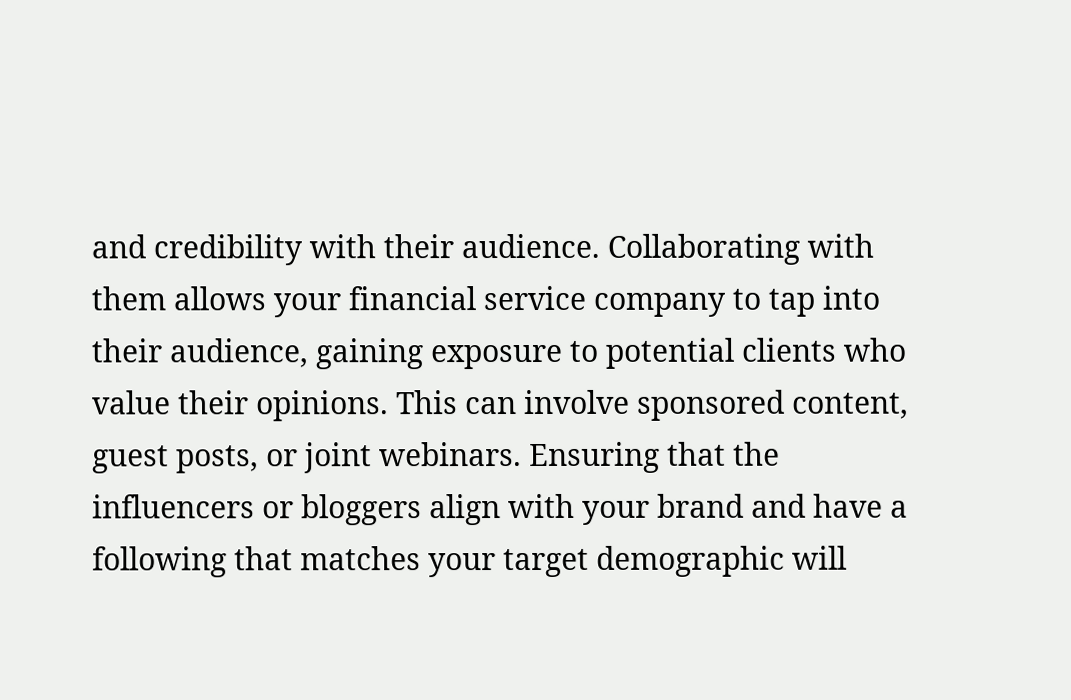and credibility with their audience. Collaborating with them allows your financial service company to tap into their audience, gaining exposure to potential clients who value their opinions. This can involve sponsored content, guest posts, or joint webinars. Ensuring that the influencers or bloggers align with your brand and have a following that matches your target demographic will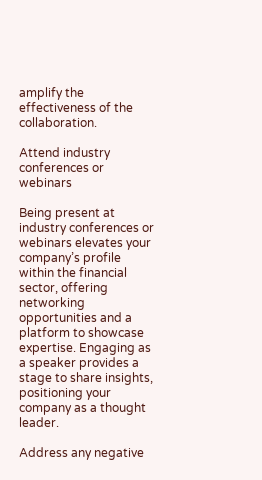amplify the effectiveness of the collaboration.

Attend industry conferences or webinars

Being present at industry conferences or webinars elevates your company’s profile within the financial sector, offering networking opportunities and a platform to showcase expertise. Engaging as a speaker provides a stage to share insights, positioning your company as a thought leader.

Address any negative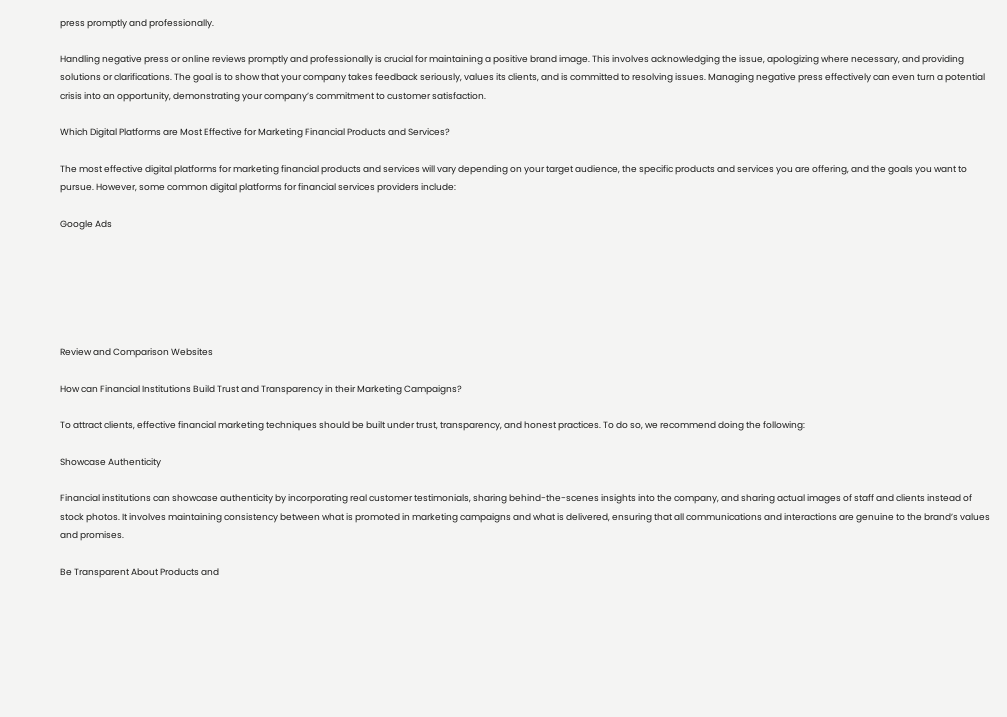press promptly and professionally.

Handling negative press or online reviews promptly and professionally is crucial for maintaining a positive brand image. This involves acknowledging the issue, apologizing where necessary, and providing solutions or clarifications. The goal is to show that your company takes feedback seriously, values its clients, and is committed to resolving issues. Managing negative press effectively can even turn a potential crisis into an opportunity, demonstrating your company’s commitment to customer satisfaction.

Which Digital Platforms are Most Effective for Marketing Financial Products and Services?

The most effective digital platforms for marketing financial products and services will vary depending on your target audience, the specific products and services you are offering, and the goals you want to pursue. However, some common digital platforms for financial services providers include:

Google Ads






Review and Comparison Websites

How can Financial Institutions Build Trust and Transparency in their Marketing Campaigns?

To attract clients, effective financial marketing techniques should be built under trust, transparency, and honest practices. To do so, we recommend doing the following:

Showcase Authenticity

Financial institutions can showcase authenticity by incorporating real customer testimonials, sharing behind-the-scenes insights into the company, and sharing actual images of staff and clients instead of stock photos. It involves maintaining consistency between what is promoted in marketing campaigns and what is delivered, ensuring that all communications and interactions are genuine to the brand’s values and promises.

Be Transparent About Products and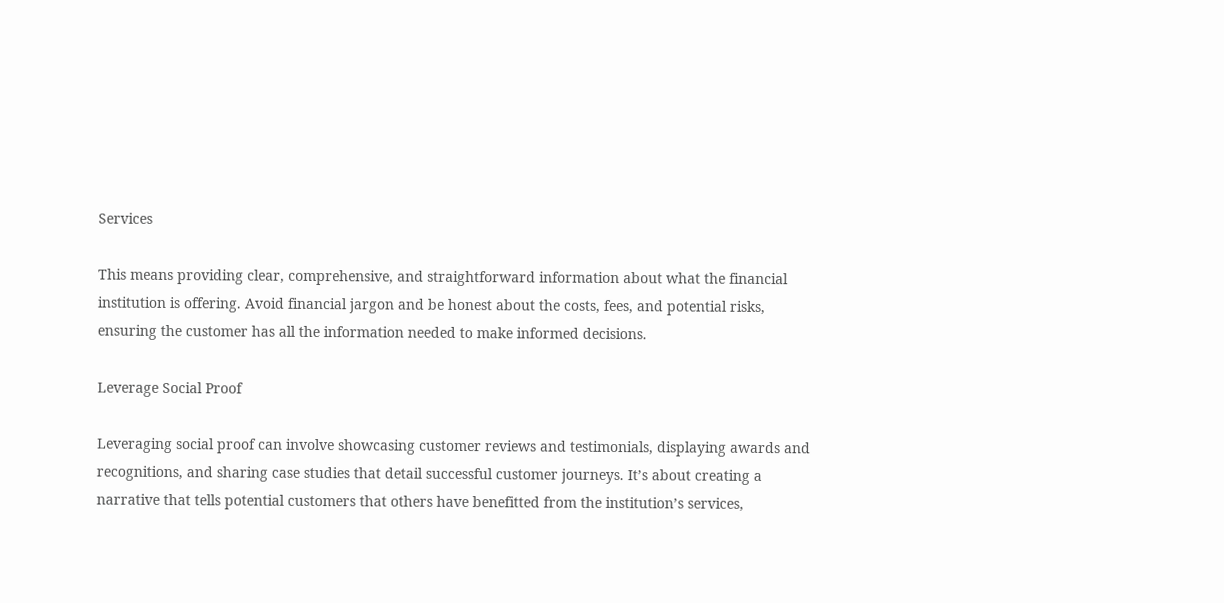Services

This means providing clear, comprehensive, and straightforward information about what the financial institution is offering. Avoid financial jargon and be honest about the costs, fees, and potential risks, ensuring the customer has all the information needed to make informed decisions.

Leverage Social Proof

Leveraging social proof can involve showcasing customer reviews and testimonials, displaying awards and recognitions, and sharing case studies that detail successful customer journeys. It’s about creating a narrative that tells potential customers that others have benefitted from the institution’s services,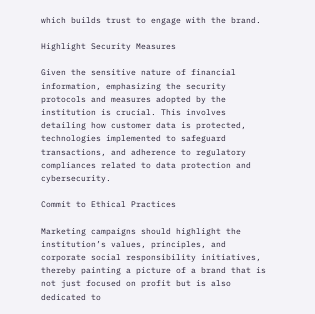which builds trust to engage with the brand.

Highlight Security Measures

Given the sensitive nature of financial information, emphasizing the security protocols and measures adopted by the institution is crucial. This involves detailing how customer data is protected, technologies implemented to safeguard transactions, and adherence to regulatory compliances related to data protection and cybersecurity.

Commit to Ethical Practices

Marketing campaigns should highlight the institution’s values, principles, and corporate social responsibility initiatives, thereby painting a picture of a brand that is not just focused on profit but is also dedicated to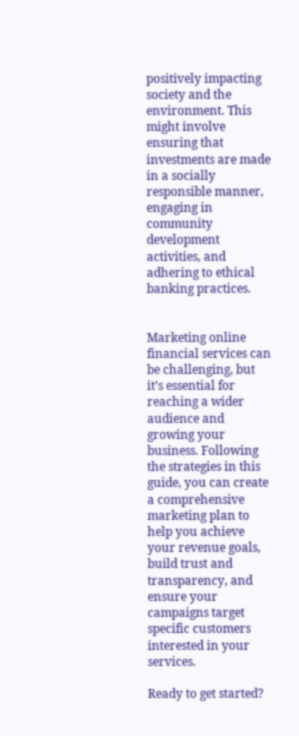positively impacting society and the environment. This might involve ensuring that investments are made in a socially responsible manner, engaging in community development activities, and adhering to ethical banking practices.


Marketing online financial services can be challenging, but it’s essential for reaching a wider audience and growing your business. Following the strategies in this guide, you can create a comprehensive marketing plan to help you achieve your revenue goals, build trust and transparency, and ensure your campaigns target specific customers interested in your services.

Ready to get started?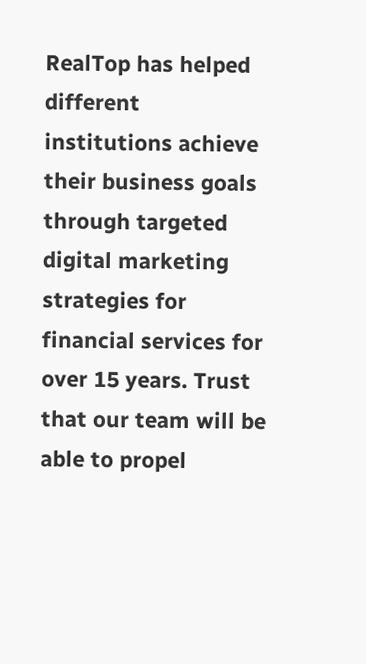RealTop has helped different institutions achieve their business goals through targeted digital marketing strategies for financial services for over 15 years. Trust that our team will be able to propel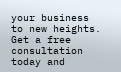your business to new heights. Get a free consultation today and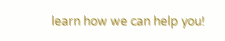learn how we can help you!